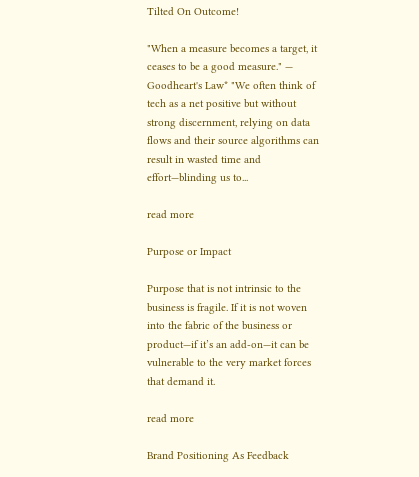Tilted On Outcome!

"When a measure becomes a target, it ceases to be a good measure." — Goodheart's Law* "We often think of tech as a net positive but without strong discernment, relying on data flows and their source algorithms can result in wasted time and effort—blinding us to...

read more

Purpose or Impact

Purpose that is not intrinsic to the business is fragile. If it is not woven into the fabric of the business or product—if it’s an add-on—it can be vulnerable to the very market forces that demand it.

read more

Brand Positioning As Feedback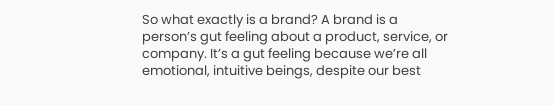So what exactly is a brand? A brand is a person’s gut feeling about a product, service, or company. It’s a gut feeling because we’re all emotional, intuitive beings, despite our best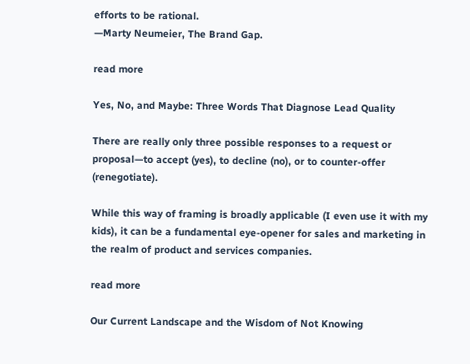efforts to be rational.
—Marty Neumeier, The Brand Gap.

read more

Yes, No, and Maybe: Three Words That Diagnose Lead Quality

There are really only three possible responses to a request or proposal—to accept (yes), to decline (no), or to counter-offer (renegotiate).

While this way of framing is broadly applicable (I even use it with my kids), it can be a fundamental eye-opener for sales and marketing in the realm of product and services companies.

read more

Our Current Landscape and the Wisdom of Not Knowing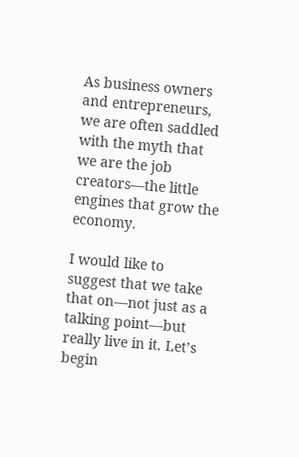As business owners and entrepreneurs, we are often saddled with the myth that we are the job creators—the little engines that grow the economy.

I would like to suggest that we take that on—not just as a talking point—but really live in it. Let’s begin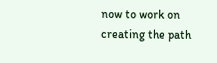now to work on creating the path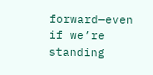forward—even if we’re standing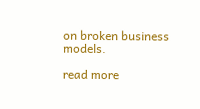on broken business models.

read more